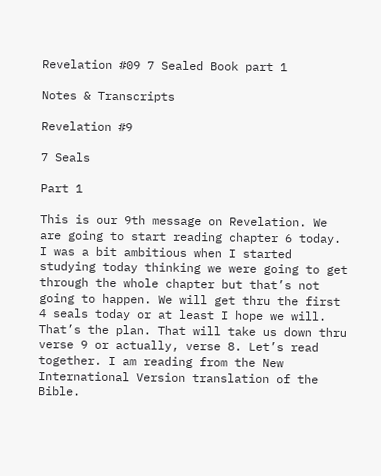Revelation #09 7 Sealed Book part 1

Notes & Transcripts

Revelation #9

7 Seals

Part 1

This is our 9th message on Revelation. We are going to start reading chapter 6 today. I was a bit ambitious when I started studying today thinking we were going to get through the whole chapter but that’s not going to happen. We will get thru the first 4 seals today or at least I hope we will. That’s the plan. That will take us down thru verse 9 or actually, verse 8. Let’s read together. I am reading from the New International Version translation of the Bible.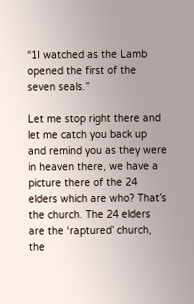“1I watched as the Lamb opened the first of the seven seals.”

Let me stop right there and let me catch you back up and remind you as they were in heaven there, we have a picture there of the 24 elders which are who? That’s the church. The 24 elders are the ‘raptured’ church, the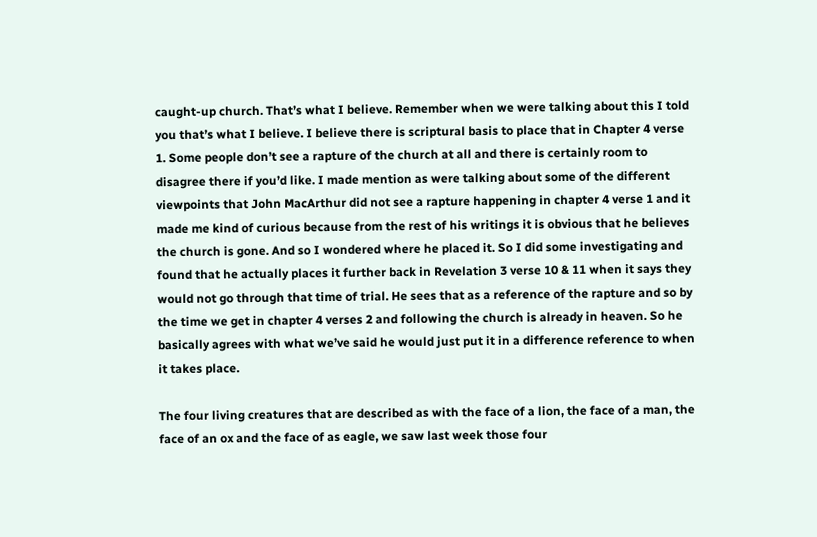caught-up church. That’s what I believe. Remember when we were talking about this I told you that’s what I believe. I believe there is scriptural basis to place that in Chapter 4 verse 1. Some people don’t see a rapture of the church at all and there is certainly room to disagree there if you’d like. I made mention as were talking about some of the different viewpoints that John MacArthur did not see a rapture happening in chapter 4 verse 1 and it made me kind of curious because from the rest of his writings it is obvious that he believes the church is gone. And so I wondered where he placed it. So I did some investigating and found that he actually places it further back in Revelation 3 verse 10 & 11 when it says they would not go through that time of trial. He sees that as a reference of the rapture and so by the time we get in chapter 4 verses 2 and following the church is already in heaven. So he basically agrees with what we’ve said he would just put it in a difference reference to when it takes place.

The four living creatures that are described as with the face of a lion, the face of a man, the face of an ox and the face of as eagle, we saw last week those four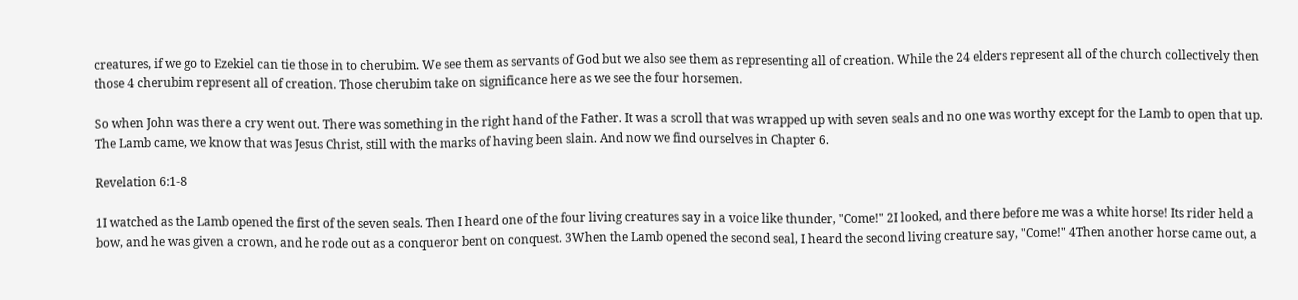creatures, if we go to Ezekiel can tie those in to cherubim. We see them as servants of God but we also see them as representing all of creation. While the 24 elders represent all of the church collectively then those 4 cherubim represent all of creation. Those cherubim take on significance here as we see the four horsemen.

So when John was there a cry went out. There was something in the right hand of the Father. It was a scroll that was wrapped up with seven seals and no one was worthy except for the Lamb to open that up. The Lamb came, we know that was Jesus Christ, still with the marks of having been slain. And now we find ourselves in Chapter 6.

Revelation 6:1-8

1I watched as the Lamb opened the first of the seven seals. Then I heard one of the four living creatures say in a voice like thunder, "Come!" 2I looked, and there before me was a white horse! Its rider held a bow, and he was given a crown, and he rode out as a conqueror bent on conquest. 3When the Lamb opened the second seal, I heard the second living creature say, "Come!" 4Then another horse came out, a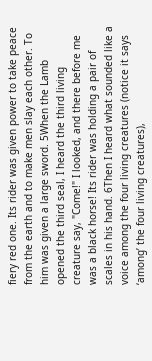fiery red one. Its rider was given power to take peace from the earth and to make men slay each other. To him was given a large sword. 5When the Lamb opened the third seal, I heard the third living creature say, "Come!" I looked, and there before me was a black horse! Its rider was holding a pair of scales in his hand. 6Then I heard what sounded like a voice among the four living creatures (notice it says ‘among’ the four living creatures),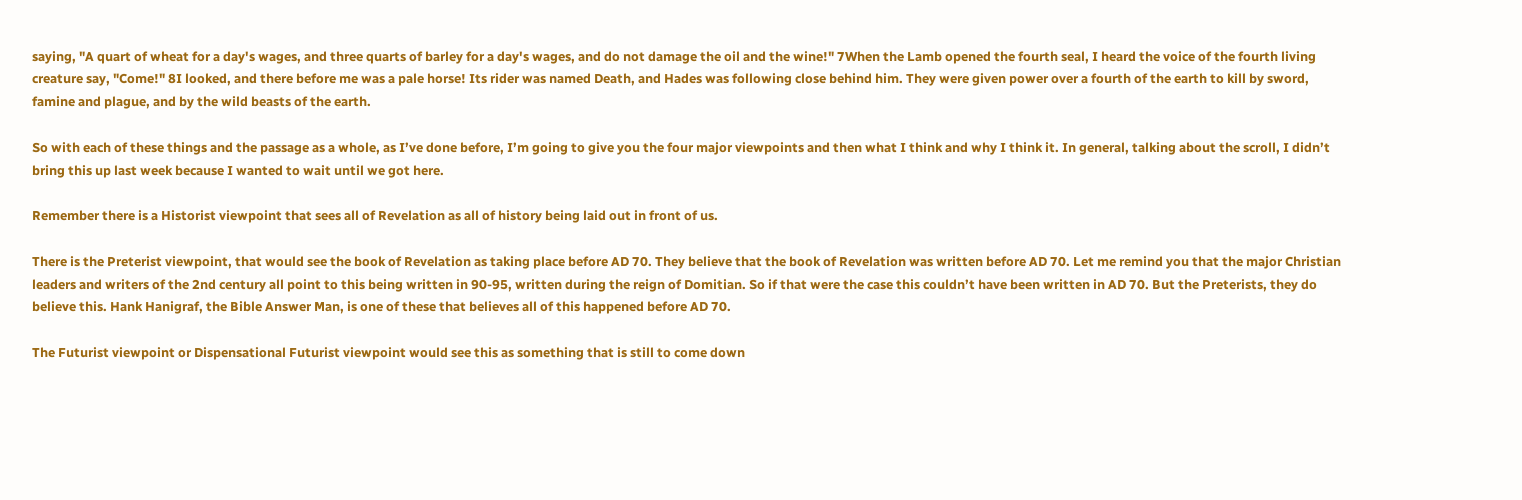saying, "A quart of wheat for a day's wages, and three quarts of barley for a day's wages, and do not damage the oil and the wine!" 7When the Lamb opened the fourth seal, I heard the voice of the fourth living creature say, "Come!" 8I looked, and there before me was a pale horse! Its rider was named Death, and Hades was following close behind him. They were given power over a fourth of the earth to kill by sword, famine and plague, and by the wild beasts of the earth.

So with each of these things and the passage as a whole, as I’ve done before, I’m going to give you the four major viewpoints and then what I think and why I think it. In general, talking about the scroll, I didn’t bring this up last week because I wanted to wait until we got here.

Remember there is a Historist viewpoint that sees all of Revelation as all of history being laid out in front of us.

There is the Preterist viewpoint, that would see the book of Revelation as taking place before AD 70. They believe that the book of Revelation was written before AD 70. Let me remind you that the major Christian leaders and writers of the 2nd century all point to this being written in 90-95, written during the reign of Domitian. So if that were the case this couldn’t have been written in AD 70. But the Preterists, they do believe this. Hank Hanigraf, the Bible Answer Man, is one of these that believes all of this happened before AD 70.

The Futurist viewpoint or Dispensational Futurist viewpoint would see this as something that is still to come down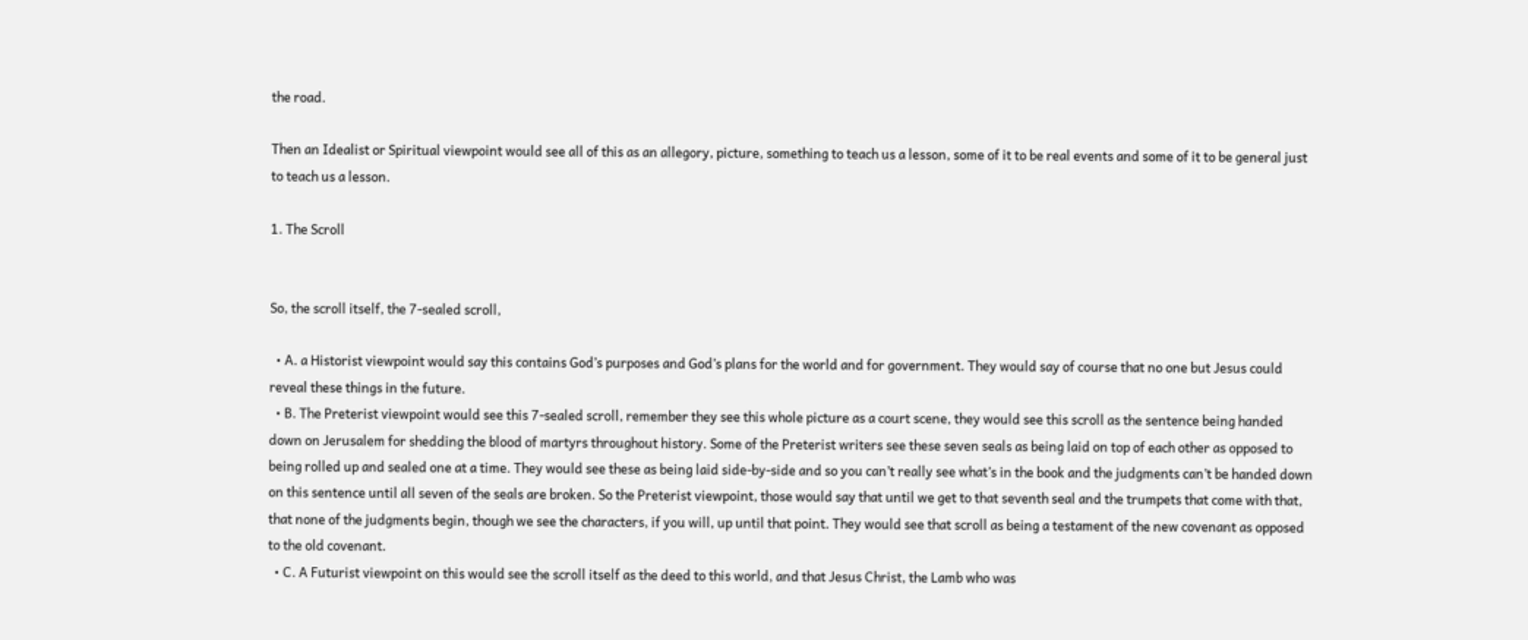the road.

Then an Idealist or Spiritual viewpoint would see all of this as an allegory, picture, something to teach us a lesson, some of it to be real events and some of it to be general just to teach us a lesson.

1. The Scroll


So, the scroll itself, the 7-sealed scroll,

  • A. a Historist viewpoint would say this contains God’s purposes and God’s plans for the world and for government. They would say of course that no one but Jesus could reveal these things in the future.
  • B. The Preterist viewpoint would see this 7-sealed scroll, remember they see this whole picture as a court scene, they would see this scroll as the sentence being handed down on Jerusalem for shedding the blood of martyrs throughout history. Some of the Preterist writers see these seven seals as being laid on top of each other as opposed to being rolled up and sealed one at a time. They would see these as being laid side-by-side and so you can’t really see what’s in the book and the judgments can’t be handed down on this sentence until all seven of the seals are broken. So the Preterist viewpoint, those would say that until we get to that seventh seal and the trumpets that come with that, that none of the judgments begin, though we see the characters, if you will, up until that point. They would see that scroll as being a testament of the new covenant as opposed to the old covenant.
  • C. A Futurist viewpoint on this would see the scroll itself as the deed to this world, and that Jesus Christ, the Lamb who was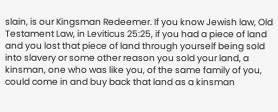slain, is our Kingsman Redeemer. If you know Jewish law, Old Testament Law, in Leviticus 25:25, if you had a piece of land and you lost that piece of land through yourself being sold into slavery or some other reason you sold your land, a kinsman, one who was like you, of the same family of you, could come in and buy back that land as a kinsman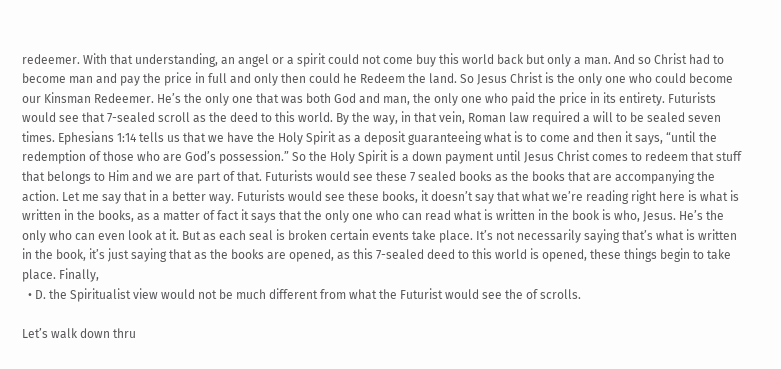redeemer. With that understanding, an angel or a spirit could not come buy this world back but only a man. And so Christ had to become man and pay the price in full and only then could he Redeem the land. So Jesus Christ is the only one who could become our Kinsman Redeemer. He’s the only one that was both God and man, the only one who paid the price in its entirety. Futurists would see that 7-sealed scroll as the deed to this world. By the way, in that vein, Roman law required a will to be sealed seven times. Ephesians 1:14 tells us that we have the Holy Spirit as a deposit guaranteeing what is to come and then it says, “until the redemption of those who are God’s possession.” So the Holy Spirit is a down payment until Jesus Christ comes to redeem that stuff that belongs to Him and we are part of that. Futurists would see these 7 sealed books as the books that are accompanying the action. Let me say that in a better way. Futurists would see these books, it doesn’t say that what we’re reading right here is what is written in the books, as a matter of fact it says that the only one who can read what is written in the book is who, Jesus. He’s the only who can even look at it. But as each seal is broken certain events take place. It’s not necessarily saying that’s what is written in the book, it’s just saying that as the books are opened, as this 7-sealed deed to this world is opened, these things begin to take place. Finally,
  • D. the Spiritualist view would not be much different from what the Futurist would see the of scrolls.

Let’s walk down thru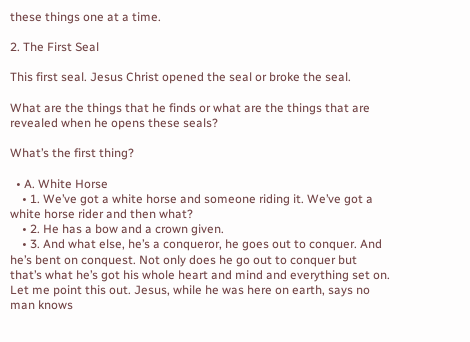these things one at a time.

2. The First Seal

This first seal. Jesus Christ opened the seal or broke the seal.

What are the things that he finds or what are the things that are revealed when he opens these seals?

What’s the first thing?

  • A. White Horse
    • 1. We’ve got a white horse and someone riding it. We’ve got a white horse rider and then what?
    • 2. He has a bow and a crown given.
    • 3. And what else, he’s a conqueror, he goes out to conquer. And he’s bent on conquest. Not only does he go out to conquer but that’s what he’s got his whole heart and mind and everything set on. Let me point this out. Jesus, while he was here on earth, says no man knows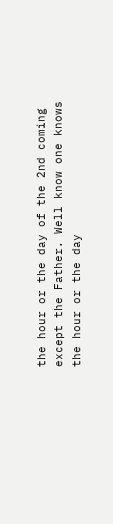the hour or the day of the 2nd coming except the Father. Well know one knows the hour or the day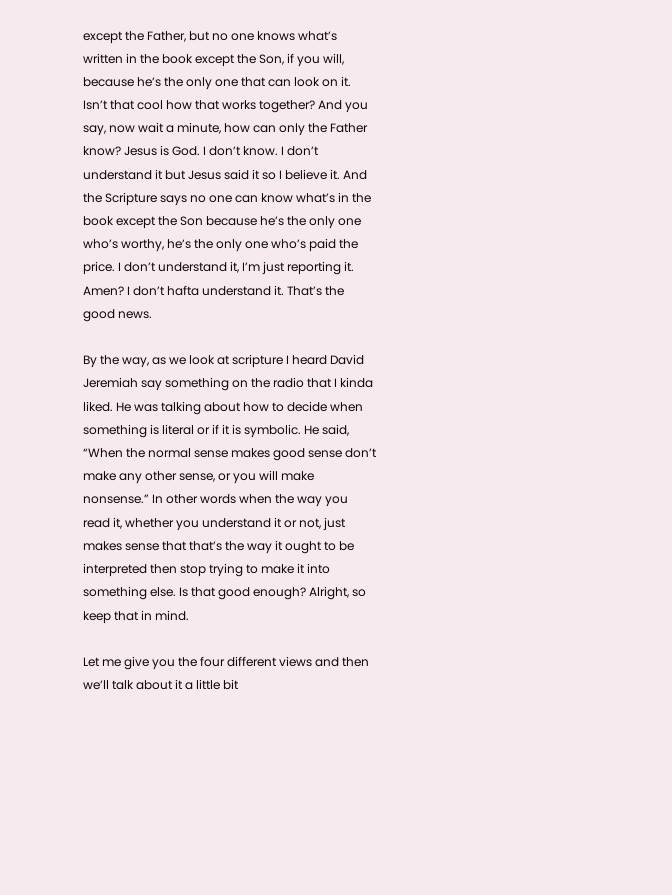except the Father, but no one knows what’s written in the book except the Son, if you will, because he’s the only one that can look on it. Isn’t that cool how that works together? And you say, now wait a minute, how can only the Father know? Jesus is God. I don’t know. I don’t understand it but Jesus said it so I believe it. And the Scripture says no one can know what’s in the book except the Son because he’s the only one who’s worthy, he’s the only one who’s paid the price. I don’t understand it, I’m just reporting it. Amen? I don’t hafta understand it. That’s the good news.

By the way, as we look at scripture I heard David Jeremiah say something on the radio that I kinda liked. He was talking about how to decide when something is literal or if it is symbolic. He said, “When the normal sense makes good sense don’t make any other sense, or you will make nonsense.” In other words when the way you read it, whether you understand it or not, just makes sense that that’s the way it ought to be interpreted then stop trying to make it into something else. Is that good enough? Alright, so keep that in mind.

Let me give you the four different views and then we’ll talk about it a little bit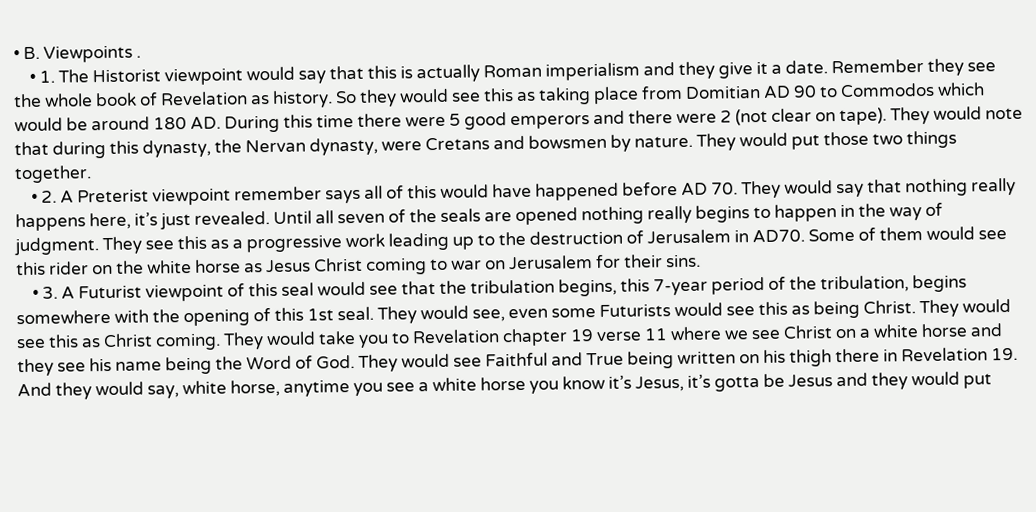• B. Viewpoints .
    • 1. The Historist viewpoint would say that this is actually Roman imperialism and they give it a date. Remember they see the whole book of Revelation as history. So they would see this as taking place from Domitian AD 90 to Commodos which would be around 180 AD. During this time there were 5 good emperors and there were 2 (not clear on tape). They would note that during this dynasty, the Nervan dynasty, were Cretans and bowsmen by nature. They would put those two things together.
    • 2. A Preterist viewpoint remember says all of this would have happened before AD 70. They would say that nothing really happens here, it’s just revealed. Until all seven of the seals are opened nothing really begins to happen in the way of judgment. They see this as a progressive work leading up to the destruction of Jerusalem in AD70. Some of them would see this rider on the white horse as Jesus Christ coming to war on Jerusalem for their sins.
    • 3. A Futurist viewpoint of this seal would see that the tribulation begins, this 7-year period of the tribulation, begins somewhere with the opening of this 1st seal. They would see, even some Futurists would see this as being Christ. They would see this as Christ coming. They would take you to Revelation chapter 19 verse 11 where we see Christ on a white horse and they see his name being the Word of God. They would see Faithful and True being written on his thigh there in Revelation 19. And they would say, white horse, anytime you see a white horse you know it’s Jesus, it’s gotta be Jesus and they would put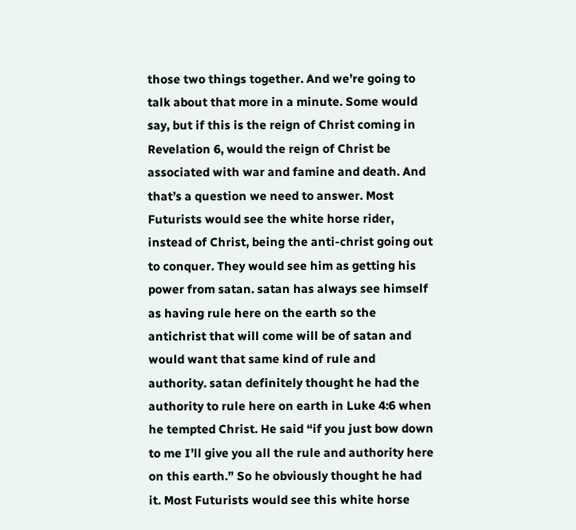those two things together. And we’re going to talk about that more in a minute. Some would say, but if this is the reign of Christ coming in Revelation 6, would the reign of Christ be associated with war and famine and death. And that’s a question we need to answer. Most Futurists would see the white horse rider, instead of Christ, being the anti-christ going out to conquer. They would see him as getting his power from satan. satan has always see himself as having rule here on the earth so the antichrist that will come will be of satan and would want that same kind of rule and authority. satan definitely thought he had the authority to rule here on earth in Luke 4:6 when he tempted Christ. He said “if you just bow down to me I’ll give you all the rule and authority here on this earth.” So he obviously thought he had it. Most Futurists would see this white horse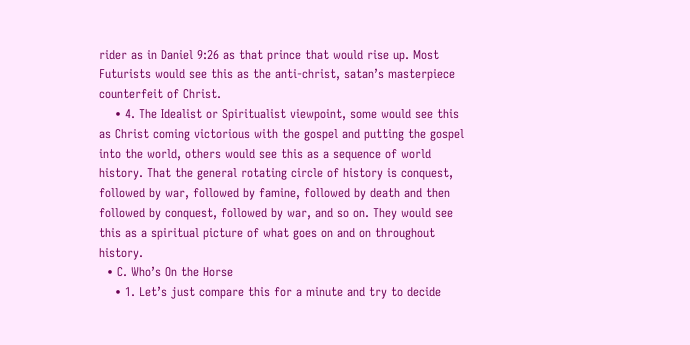rider as in Daniel 9:26 as that prince that would rise up. Most Futurists would see this as the anti-christ, satan’s masterpiece counterfeit of Christ.
    • 4. The Idealist or Spiritualist viewpoint, some would see this as Christ coming victorious with the gospel and putting the gospel into the world, others would see this as a sequence of world history. That the general rotating circle of history is conquest, followed by war, followed by famine, followed by death and then followed by conquest, followed by war, and so on. They would see this as a spiritual picture of what goes on and on throughout history.
  • C. Who’s On the Horse
    • 1. Let’s just compare this for a minute and try to decide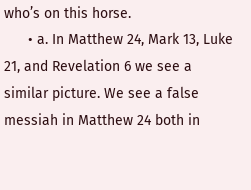who’s on this horse.
      • a. In Matthew 24, Mark 13, Luke 21, and Revelation 6 we see a similar picture. We see a false messiah in Matthew 24 both in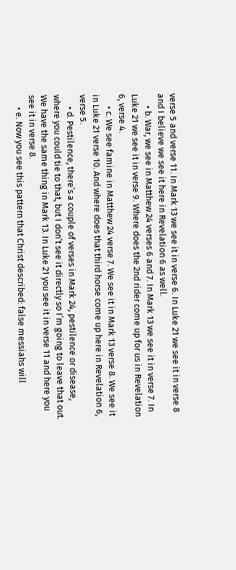verse 5 and verse 11. In Mark 13 we see it in verse 6. In Luke 21 we see it in verse 8 and I believe we see it here in Revelation 6 as well.
      • b. War, we see in Matthew 24 verses 6 and 7. In Mark 13 we see it in verse 7. In Luke 21 we see it in verse 9. Where does the 2nd rider come up for us in Revelation 6, verse 4.
      • c. We see famine in Matthew 24 verse 7. We see it in Mark 13 verse 8. We see it in Luke 21 verse 10. And where does that third horse come up here in Revelation 6, verse 5.
      • d. Pestilence, there’s a couple of verses in Mark 24, pestilence or disease, where you could tie to that, but I don’t see it directly so I’m going to leave that out. We have the same thing in Mark 13. In Luke 21 you see it in verse 11 and here you see it in verse 8.
      • e. Now you see this pattern that Christ described: false messiahs will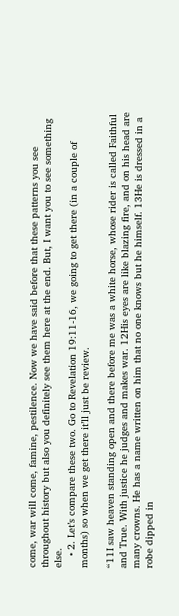come, war will come, famine, pestilence. Now we have said before that these patterns you see throughout history but also you definitely see them here at the end. But, I want you to see something else.
    • 2. Let’s compare these two. Go to Revelation 19:11-16, we going to get there (in a couple of months) so when we get there it’ll just be review.

“11I saw heaven standing open and there before me was a white horse, whose rider is called Faithful and True. With justice he judges and makes war. 12His eyes are like blazing fire, and on his head are many crowns. He has a name written on him that no one knows but he himself. 13He is dressed in a robe dipped in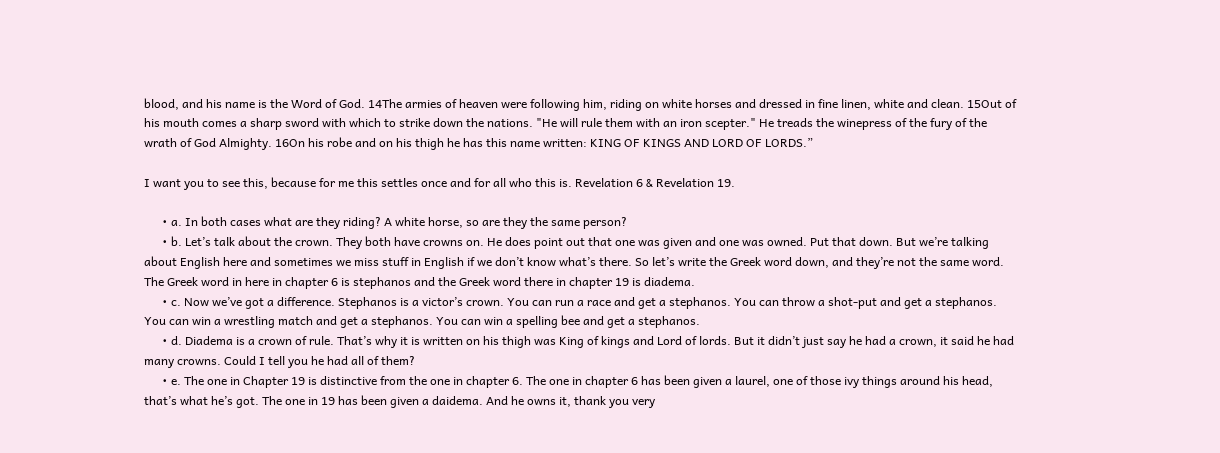blood, and his name is the Word of God. 14The armies of heaven were following him, riding on white horses and dressed in fine linen, white and clean. 15Out of his mouth comes a sharp sword with which to strike down the nations. "He will rule them with an iron scepter." He treads the winepress of the fury of the wrath of God Almighty. 16On his robe and on his thigh he has this name written: KING OF KINGS AND LORD OF LORDS.”

I want you to see this, because for me this settles once and for all who this is. Revelation 6 & Revelation 19.

      • a. In both cases what are they riding? A white horse, so are they the same person?
      • b. Let’s talk about the crown. They both have crowns on. He does point out that one was given and one was owned. Put that down. But we’re talking about English here and sometimes we miss stuff in English if we don’t know what’s there. So let’s write the Greek word down, and they’re not the same word. The Greek word in here in chapter 6 is stephanos and the Greek word there in chapter 19 is diadema.
      • c. Now we’ve got a difference. Stephanos is a victor’s crown. You can run a race and get a stephanos. You can throw a shot-put and get a stephanos. You can win a wrestling match and get a stephanos. You can win a spelling bee and get a stephanos.
      • d. Diadema is a crown of rule. That’s why it is written on his thigh was King of kings and Lord of lords. But it didn’t just say he had a crown, it said he had many crowns. Could I tell you he had all of them?
      • e. The one in Chapter 19 is distinctive from the one in chapter 6. The one in chapter 6 has been given a laurel, one of those ivy things around his head, that’s what he’s got. The one in 19 has been given a daidema. And he owns it, thank you very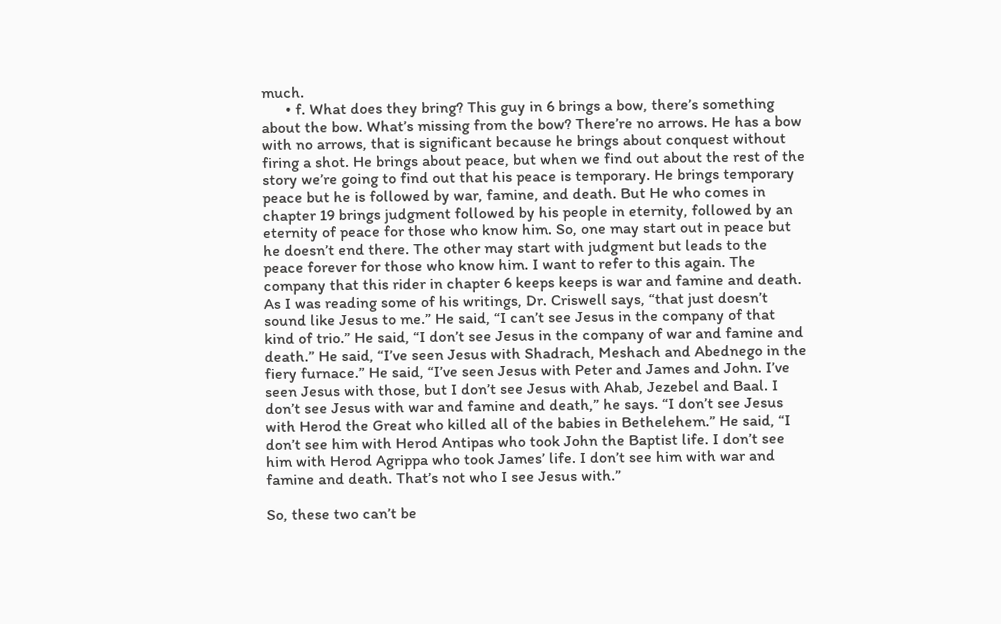much.
      • f. What does they bring? This guy in 6 brings a bow, there’s something about the bow. What’s missing from the bow? There’re no arrows. He has a bow with no arrows, that is significant because he brings about conquest without firing a shot. He brings about peace, but when we find out about the rest of the story we’re going to find out that his peace is temporary. He brings temporary peace but he is followed by war, famine, and death. But He who comes in chapter 19 brings judgment followed by his people in eternity, followed by an eternity of peace for those who know him. So, one may start out in peace but he doesn’t end there. The other may start with judgment but leads to the peace forever for those who know him. I want to refer to this again. The company that this rider in chapter 6 keeps keeps is war and famine and death. As I was reading some of his writings, Dr. Criswell says, “that just doesn’t sound like Jesus to me.” He said, “I can’t see Jesus in the company of that kind of trio.” He said, “I don’t see Jesus in the company of war and famine and death.” He said, “I’ve seen Jesus with Shadrach, Meshach and Abednego in the fiery furnace.” He said, “I’ve seen Jesus with Peter and James and John. I’ve seen Jesus with those, but I don’t see Jesus with Ahab, Jezebel and Baal. I don’t see Jesus with war and famine and death,” he says. “I don’t see Jesus with Herod the Great who killed all of the babies in Bethelehem.” He said, “I don’t see him with Herod Antipas who took John the Baptist life. I don’t see him with Herod Agrippa who took James’ life. I don’t see him with war and famine and death. That’s not who I see Jesus with.”

So, these two can’t be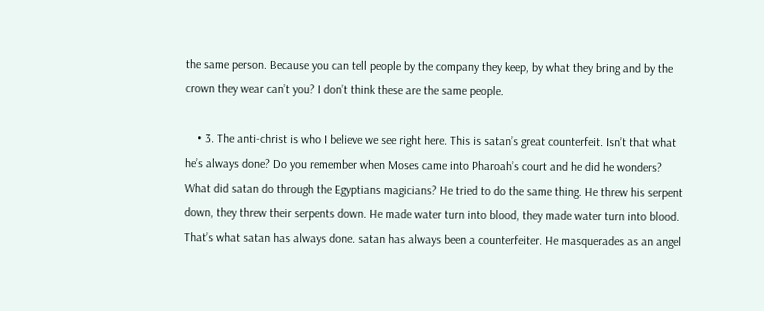the same person. Because you can tell people by the company they keep, by what they bring and by the crown they wear can’t you? I don’t think these are the same people.

    • 3. The anti-christ is who I believe we see right here. This is satan’s great counterfeit. Isn’t that what he’s always done? Do you remember when Moses came into Pharoah’s court and he did he wonders? What did satan do through the Egyptians magicians? He tried to do the same thing. He threw his serpent down, they threw their serpents down. He made water turn into blood, they made water turn into blood. That’s what satan has always done. satan has always been a counterfeiter. He masquerades as an angel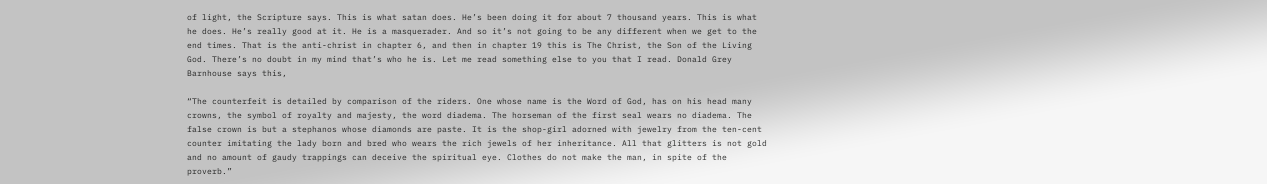of light, the Scripture says. This is what satan does. He’s been doing it for about 7 thousand years. This is what he does. He’s really good at it. He is a masquerader. And so it’s not going to be any different when we get to the end times. That is the anti-christ in chapter 6, and then in chapter 19 this is The Christ, the Son of the Living God. There’s no doubt in my mind that’s who he is. Let me read something else to you that I read. Donald Grey Barnhouse says this,

“The counterfeit is detailed by comparison of the riders. One whose name is the Word of God, has on his head many crowns, the symbol of royalty and majesty, the word diadema. The horseman of the first seal wears no diadema. The false crown is but a stephanos whose diamonds are paste. It is the shop-girl adorned with jewelry from the ten-cent counter imitating the lady born and bred who wears the rich jewels of her inheritance. All that glitters is not gold and no amount of gaudy trappings can deceive the spiritual eye. Clothes do not make the man, in spite of the proverb.”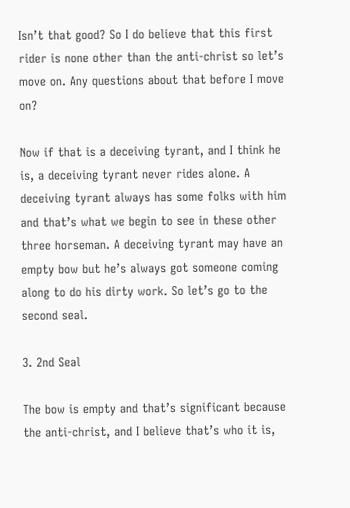Isn’t that good? So I do believe that this first rider is none other than the anti-christ so let’s move on. Any questions about that before I move on?

Now if that is a deceiving tyrant, and I think he is, a deceiving tyrant never rides alone. A deceiving tyrant always has some folks with him and that’s what we begin to see in these other three horseman. A deceiving tyrant may have an empty bow but he’s always got someone coming along to do his dirty work. So let’s go to the second seal.

3. 2nd Seal

The bow is empty and that’s significant because the anti-christ, and I believe that’s who it is,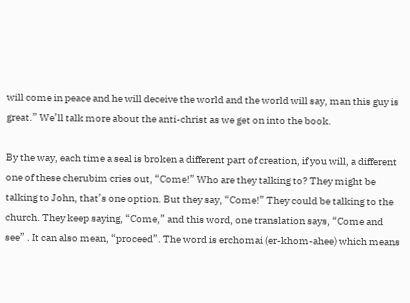will come in peace and he will deceive the world and the world will say, man this guy is great.” We’ll talk more about the anti-christ as we get on into the book.

By the way, each time a seal is broken a different part of creation, if you will, a different one of these cherubim cries out, “Come!” Who are they talking to? They might be talking to John, that’s one option. But they say, “Come!” They could be talking to the church. They keep saying, “Come,” and this word, one translation says, “Come and see” . It can also mean, “proceed”. The word is erchomai (er-khom-ahee) which means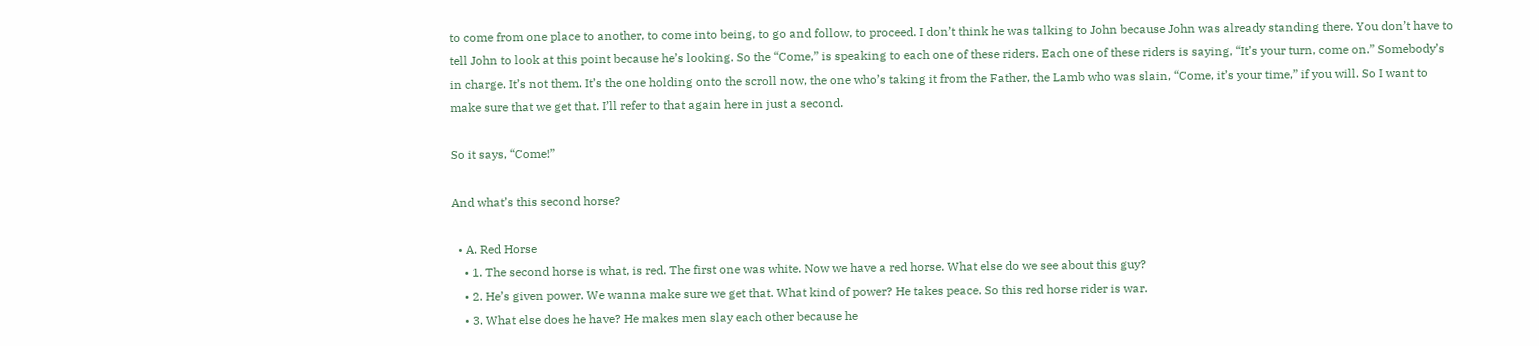to come from one place to another, to come into being, to go and follow, to proceed. I don’t think he was talking to John because John was already standing there. You don’t have to tell John to look at this point because he’s looking. So the “Come,” is speaking to each one of these riders. Each one of these riders is saying, “It’s your turn, come on.” Somebody’s in charge. It’s not them. It’s the one holding onto the scroll now, the one who’s taking it from the Father, the Lamb who was slain, “Come, it’s your time,” if you will. So I want to make sure that we get that. I’ll refer to that again here in just a second.

So it says, “Come!”

And what’s this second horse?

  • A. Red Horse
    • 1. The second horse is what, is red. The first one was white. Now we have a red horse. What else do we see about this guy?
    • 2. He’s given power. We wanna make sure we get that. What kind of power? He takes peace. So this red horse rider is war.
    • 3. What else does he have? He makes men slay each other because he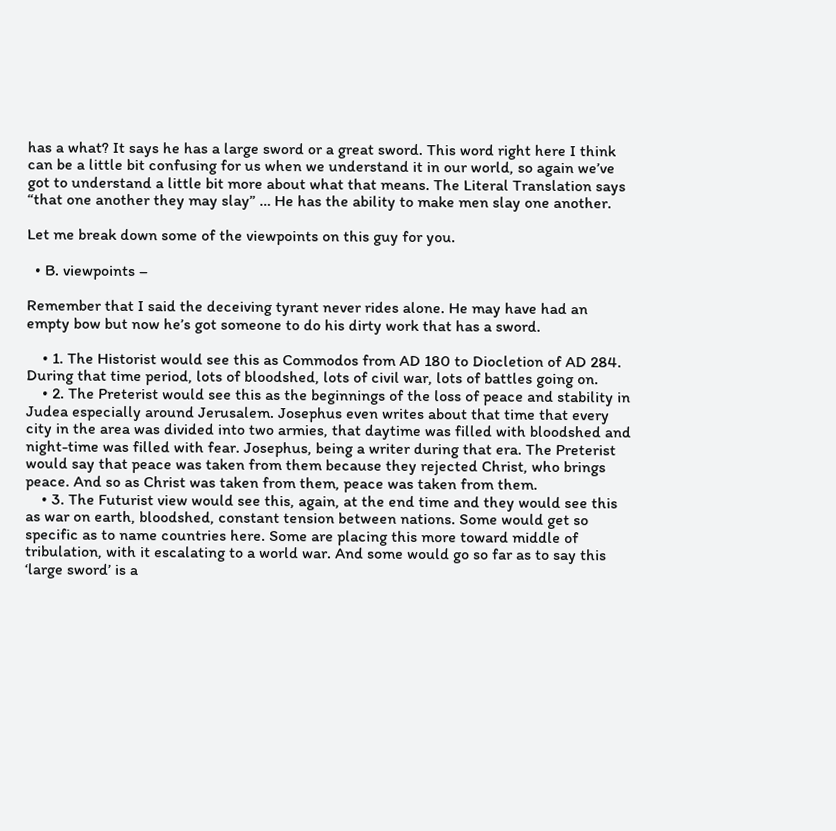has a what? It says he has a large sword or a great sword. This word right here I think can be a little bit confusing for us when we understand it in our world, so again we’ve got to understand a little bit more about what that means. The Literal Translation says “that one another they may slay” … He has the ability to make men slay one another.

Let me break down some of the viewpoints on this guy for you.

  • B. viewpoints –

Remember that I said the deceiving tyrant never rides alone. He may have had an empty bow but now he’s got someone to do his dirty work that has a sword.

    • 1. The Historist would see this as Commodos from AD 180 to Diocletion of AD 284. During that time period, lots of bloodshed, lots of civil war, lots of battles going on.
    • 2. The Preterist would see this as the beginnings of the loss of peace and stability in Judea especially around Jerusalem. Josephus even writes about that time that every city in the area was divided into two armies, that daytime was filled with bloodshed and night-time was filled with fear. Josephus, being a writer during that era. The Preterist would say that peace was taken from them because they rejected Christ, who brings peace. And so as Christ was taken from them, peace was taken from them.
    • 3. The Futurist view would see this, again, at the end time and they would see this as war on earth, bloodshed, constant tension between nations. Some would get so specific as to name countries here. Some are placing this more toward middle of tribulation, with it escalating to a world war. And some would go so far as to say this ‘large sword’ is a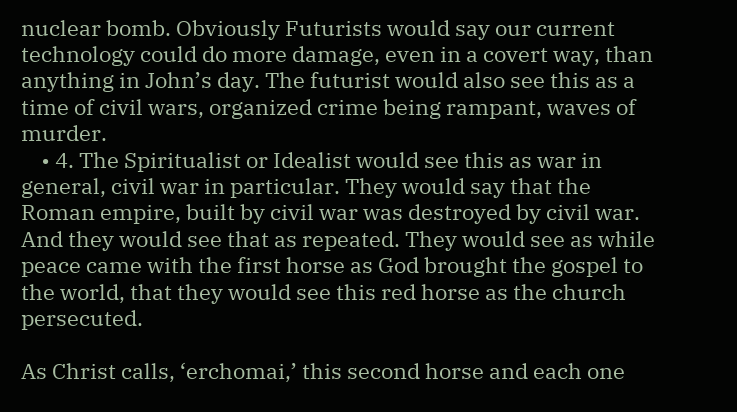nuclear bomb. Obviously Futurists would say our current technology could do more damage, even in a covert way, than anything in John’s day. The futurist would also see this as a time of civil wars, organized crime being rampant, waves of murder.
    • 4. The Spiritualist or Idealist would see this as war in general, civil war in particular. They would say that the Roman empire, built by civil war was destroyed by civil war. And they would see that as repeated. They would see as while peace came with the first horse as God brought the gospel to the world, that they would see this red horse as the church persecuted.

As Christ calls, ‘erchomai,’ this second horse and each one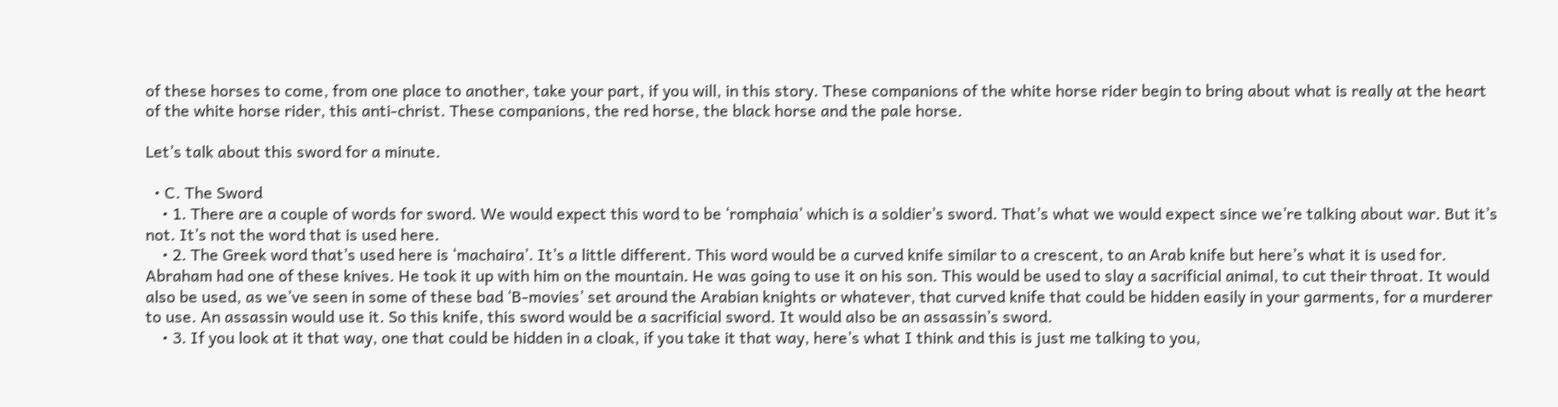of these horses to come, from one place to another, take your part, if you will, in this story. These companions of the white horse rider begin to bring about what is really at the heart of the white horse rider, this anti-christ. These companions, the red horse, the black horse and the pale horse.

Let’s talk about this sword for a minute.

  • C. The Sword
    • 1. There are a couple of words for sword. We would expect this word to be ‘romphaia’ which is a soldier’s sword. That’s what we would expect since we’re talking about war. But it’s not. It’s not the word that is used here.
    • 2. The Greek word that’s used here is ‘machaira’. It’s a little different. This word would be a curved knife similar to a crescent, to an Arab knife but here’s what it is used for. Abraham had one of these knives. He took it up with him on the mountain. He was going to use it on his son. This would be used to slay a sacrificial animal, to cut their throat. It would also be used, as we’ve seen in some of these bad ‘B-movies’ set around the Arabian knights or whatever, that curved knife that could be hidden easily in your garments, for a murderer to use. An assassin would use it. So this knife, this sword would be a sacrificial sword. It would also be an assassin’s sword.
    • 3. If you look at it that way, one that could be hidden in a cloak, if you take it that way, here’s what I think and this is just me talking to you,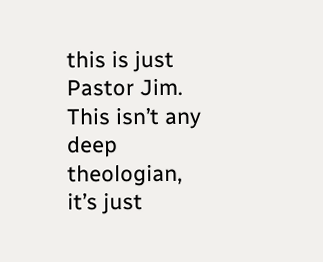this is just Pastor Jim. This isn’t any deep theologian, it’s just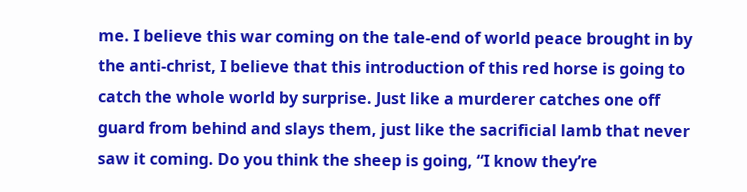me. I believe this war coming on the tale-end of world peace brought in by the anti-christ, I believe that this introduction of this red horse is going to catch the whole world by surprise. Just like a murderer catches one off guard from behind and slays them, just like the sacrificial lamb that never saw it coming. Do you think the sheep is going, “I know they’re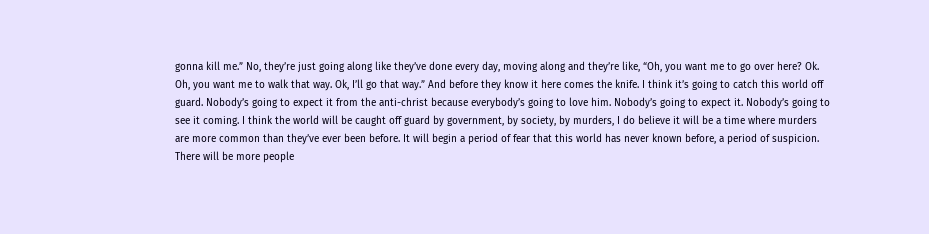gonna kill me.” No, they’re just going along like they’ve done every day, moving along and they’re like, “Oh, you want me to go over here? Ok. Oh, you want me to walk that way. Ok, I’ll go that way.” And before they know it here comes the knife. I think it’s going to catch this world off guard. Nobody’s going to expect it from the anti-christ because everybody’s going to love him. Nobody’s going to expect it. Nobody’s going to see it coming. I think the world will be caught off guard by government, by society, by murders, I do believe it will be a time where murders are more common than they’ve ever been before. It will begin a period of fear that this world has never known before, a period of suspicion. There will be more people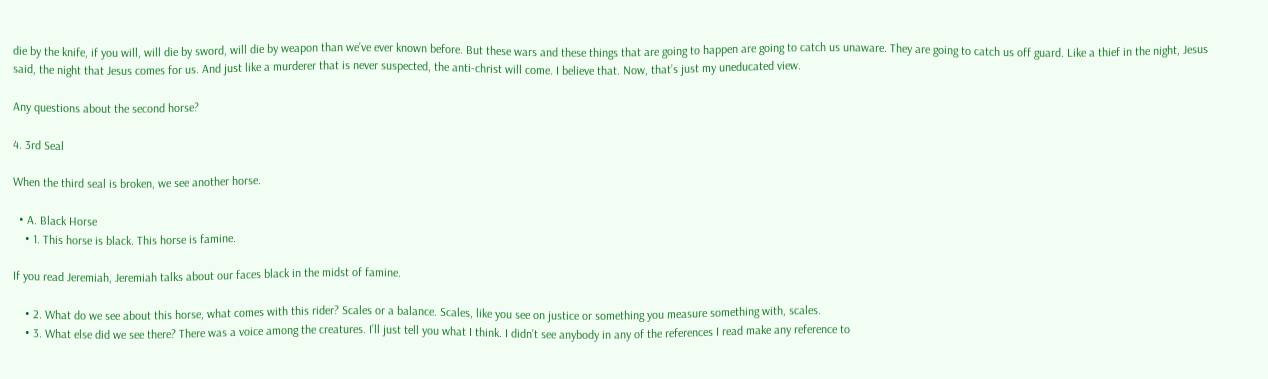die by the knife, if you will, will die by sword, will die by weapon than we’ve ever known before. But these wars and these things that are going to happen are going to catch us unaware. They are going to catch us off guard. Like a thief in the night, Jesus said, the night that Jesus comes for us. And just like a murderer that is never suspected, the anti-christ will come. I believe that. Now, that’s just my uneducated view.

Any questions about the second horse?

4. 3rd Seal

When the third seal is broken, we see another horse.

  • A. Black Horse
    • 1. This horse is black. This horse is famine.

If you read Jeremiah, Jeremiah talks about our faces black in the midst of famine.

    • 2. What do we see about this horse, what comes with this rider? Scales or a balance. Scales, like you see on justice or something you measure something with, scales.
    • 3. What else did we see there? There was a voice among the creatures. I’ll just tell you what I think. I didn’t see anybody in any of the references I read make any reference to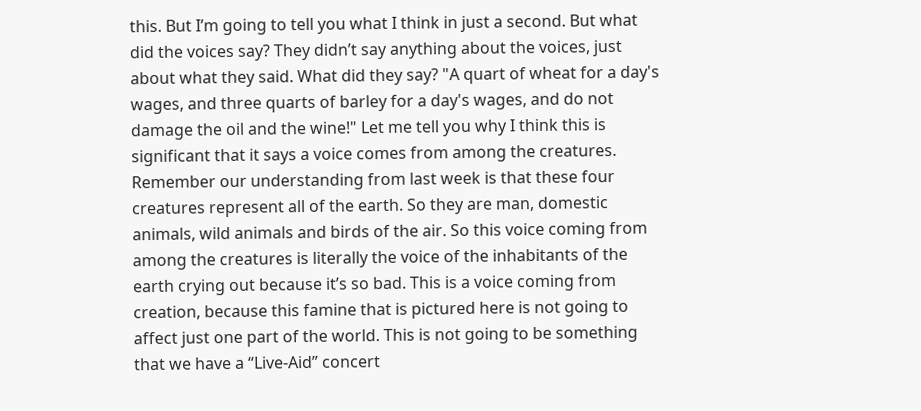this. But I’m going to tell you what I think in just a second. But what did the voices say? They didn’t say anything about the voices, just about what they said. What did they say? "A quart of wheat for a day's wages, and three quarts of barley for a day's wages, and do not damage the oil and the wine!" Let me tell you why I think this is significant that it says a voice comes from among the creatures. Remember our understanding from last week is that these four creatures represent all of the earth. So they are man, domestic animals, wild animals and birds of the air. So this voice coming from among the creatures is literally the voice of the inhabitants of the earth crying out because it’s so bad. This is a voice coming from creation, because this famine that is pictured here is not going to affect just one part of the world. This is not going to be something that we have a “Live-Aid” concert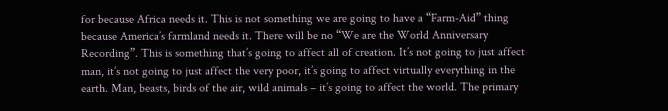for because Africa needs it. This is not something we are going to have a “Farm-Aid” thing because America’s farmland needs it. There will be no “We are the World Anniversary Recording”. This is something that’s going to affect all of creation. It’s not going to just affect man, it’s not going to just affect the very poor, it’s going to affect virtually everything in the earth. Man, beasts, birds of the air, wild animals – it’s going to affect the world. The primary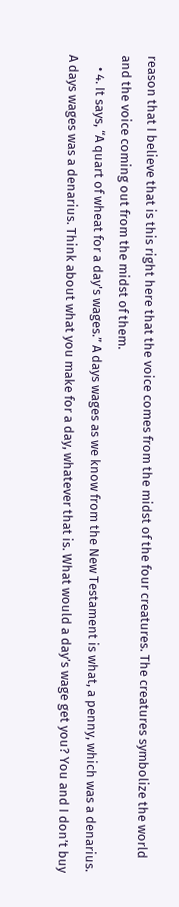reason that I believe that is this right here that the voice comes from the midst of the four creatures. The creatures symbolize the world and the voice coming out from the midst of them.
    • 4. It says, “A quart of wheat for a day's wages.” A days wages as we know from the New Testament is what, a penny, which was a denarius. A days wages was a denarius. Think about what you make for a day, whatever that is. What would a day’s wage get you? You and I don’t buy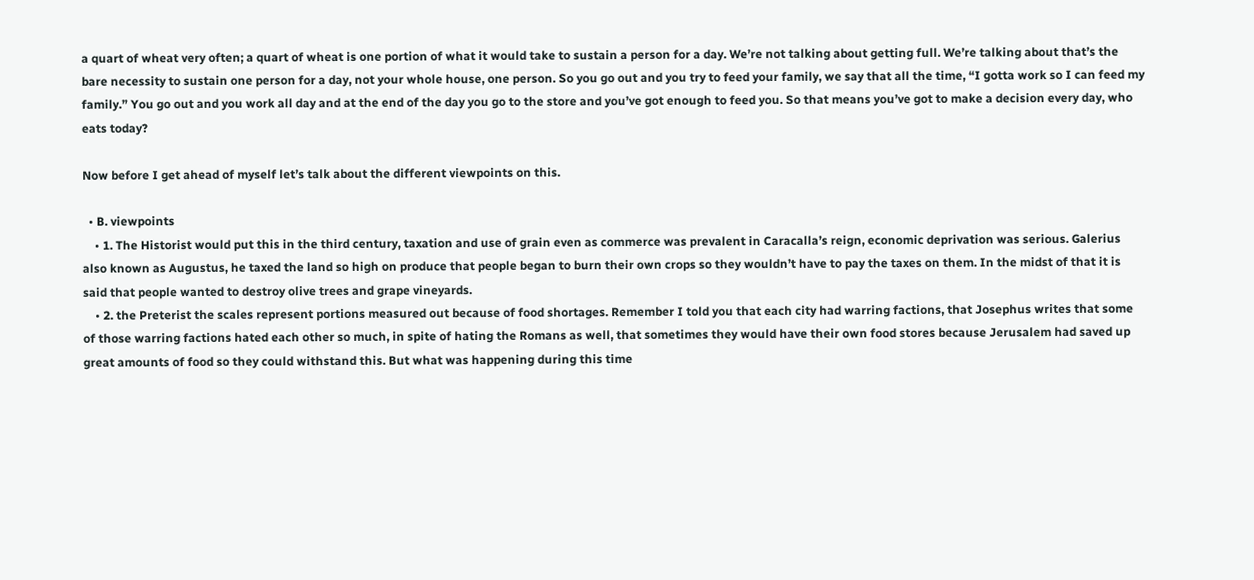a quart of wheat very often; a quart of wheat is one portion of what it would take to sustain a person for a day. We’re not talking about getting full. We’re talking about that’s the bare necessity to sustain one person for a day, not your whole house, one person. So you go out and you try to feed your family, we say that all the time, “I gotta work so I can feed my family.” You go out and you work all day and at the end of the day you go to the store and you’ve got enough to feed you. So that means you’ve got to make a decision every day, who eats today?

Now before I get ahead of myself let’s talk about the different viewpoints on this.

  • B. viewpoints
    • 1. The Historist would put this in the third century, taxation and use of grain even as commerce was prevalent in Caracalla’s reign, economic deprivation was serious. Galerius also known as Augustus, he taxed the land so high on produce that people began to burn their own crops so they wouldn’t have to pay the taxes on them. In the midst of that it is said that people wanted to destroy olive trees and grape vineyards.
    • 2. the Preterist the scales represent portions measured out because of food shortages. Remember I told you that each city had warring factions, that Josephus writes that some of those warring factions hated each other so much, in spite of hating the Romans as well, that sometimes they would have their own food stores because Jerusalem had saved up great amounts of food so they could withstand this. But what was happening during this time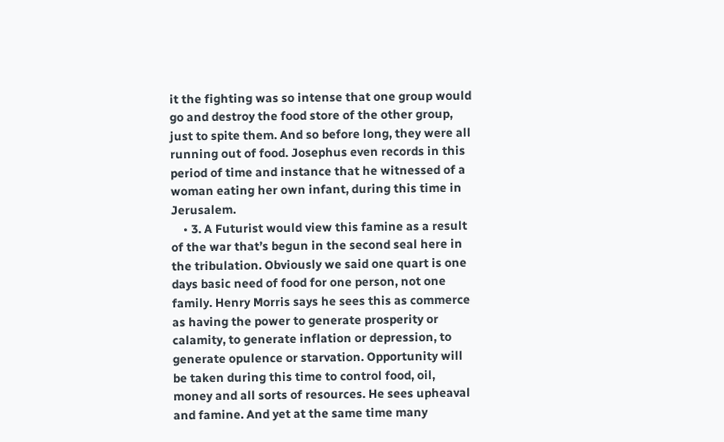it the fighting was so intense that one group would go and destroy the food store of the other group, just to spite them. And so before long, they were all running out of food. Josephus even records in this period of time and instance that he witnessed of a woman eating her own infant, during this time in Jerusalem.
    • 3. A Futurist would view this famine as a result of the war that’s begun in the second seal here in the tribulation. Obviously we said one quart is one days basic need of food for one person, not one family. Henry Morris says he sees this as commerce as having the power to generate prosperity or calamity, to generate inflation or depression, to generate opulence or starvation. Opportunity will be taken during this time to control food, oil, money and all sorts of resources. He sees upheaval and famine. And yet at the same time many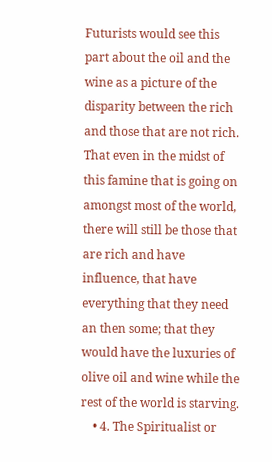Futurists would see this part about the oil and the wine as a picture of the disparity between the rich and those that are not rich. That even in the midst of this famine that is going on amongst most of the world, there will still be those that are rich and have influence, that have everything that they need an then some; that they would have the luxuries of olive oil and wine while the rest of the world is starving.
    • 4. The Spiritualist or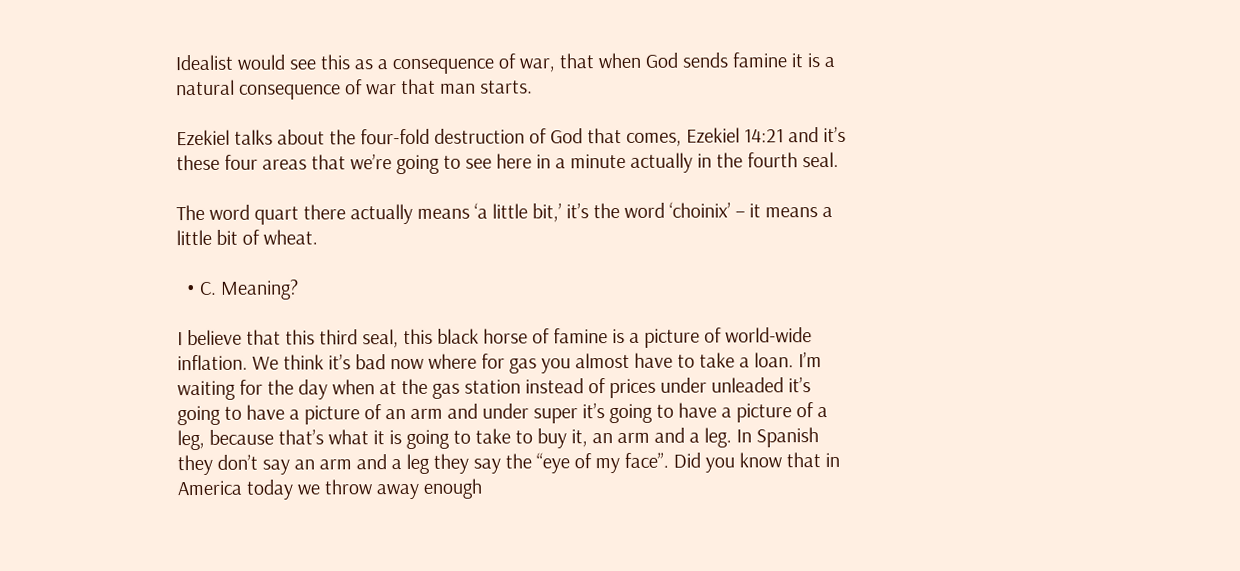Idealist would see this as a consequence of war, that when God sends famine it is a natural consequence of war that man starts.

Ezekiel talks about the four-fold destruction of God that comes, Ezekiel 14:21 and it’s these four areas that we’re going to see here in a minute actually in the fourth seal.

The word quart there actually means ‘a little bit,’ it’s the word ‘choinix’ – it means a little bit of wheat.

  • C. Meaning?

I believe that this third seal, this black horse of famine is a picture of world-wide inflation. We think it’s bad now where for gas you almost have to take a loan. I’m waiting for the day when at the gas station instead of prices under unleaded it’s going to have a picture of an arm and under super it’s going to have a picture of a leg, because that’s what it is going to take to buy it, an arm and a leg. In Spanish they don’t say an arm and a leg they say the “eye of my face”. Did you know that in America today we throw away enough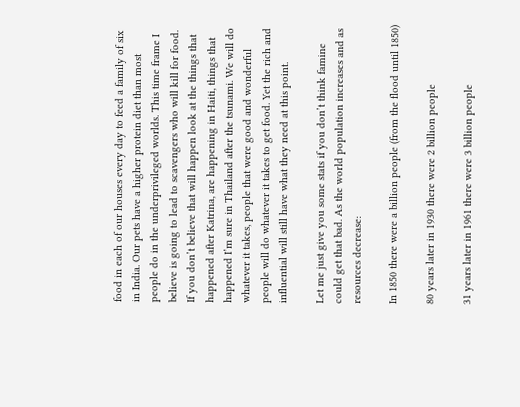food in each of our houses every day to feed a family of six in India. Our pets have a higher protein diet than most people do in the underprivileged worlds. This time frame I believe is going to lead to scavengers who will kill for food. If you don’t believe that will happen look at the things that happened after Katrina, are happening in Haiti, things that happened I’m sure in Thailand after the tsunami. We will do whatever it takes, people that were good and wonderful people will do whatever it takes to get food. Yet the rich and influential will still have what they need at this point.

Let me just give you some stats if you don’t think famine could get that bad. As the world population increases and as resources decrease:

In 1850 there were a billion people (from the flood until 1850)

80 years later in 1930 there were 2 billion people

31 years later in 1961 there were 3 billion people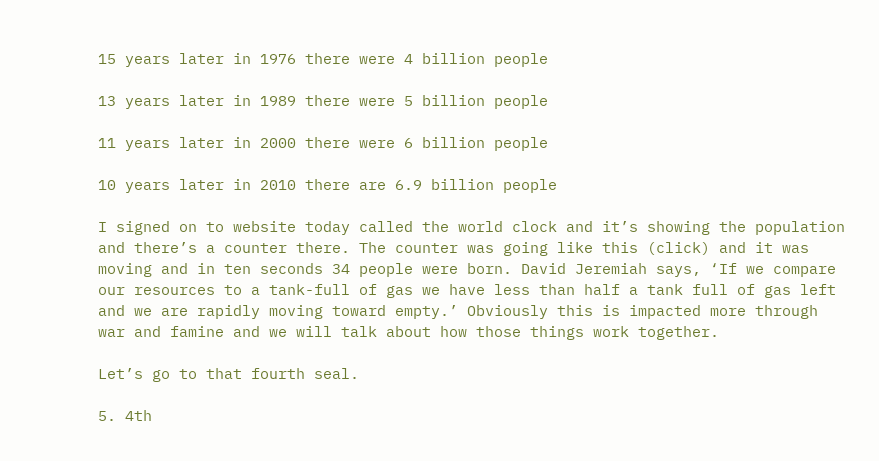15 years later in 1976 there were 4 billion people

13 years later in 1989 there were 5 billion people

11 years later in 2000 there were 6 billion people

10 years later in 2010 there are 6.9 billion people

I signed on to website today called the world clock and it’s showing the population and there’s a counter there. The counter was going like this (click) and it was moving and in ten seconds 34 people were born. David Jeremiah says, ‘If we compare our resources to a tank-full of gas we have less than half a tank full of gas left and we are rapidly moving toward empty.’ Obviously this is impacted more through war and famine and we will talk about how those things work together.

Let’s go to that fourth seal.

5. 4th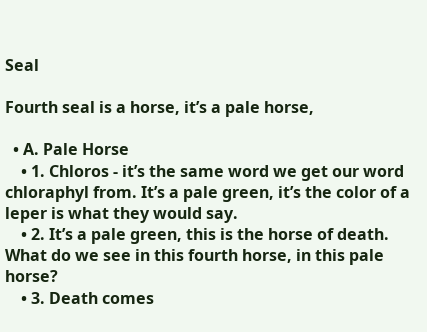Seal

Fourth seal is a horse, it’s a pale horse,

  • A. Pale Horse
    • 1. Chloros - it’s the same word we get our word chloraphyl from. It’s a pale green, it’s the color of a leper is what they would say.
    • 2. It’s a pale green, this is the horse of death. What do we see in this fourth horse, in this pale horse?
    • 3. Death comes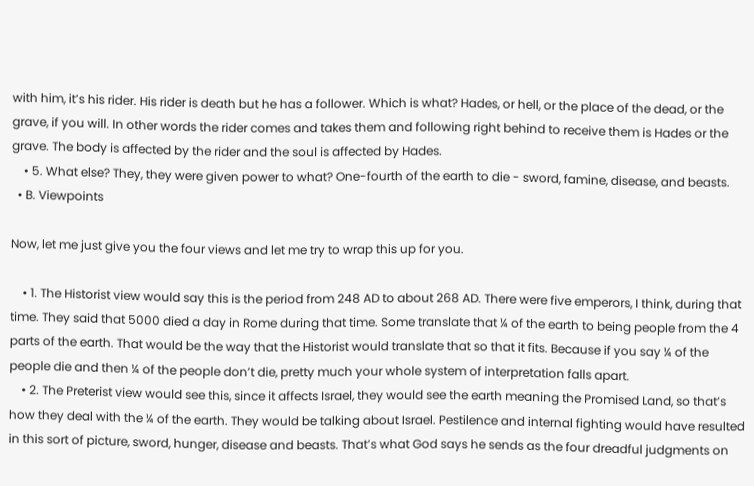with him, it’s his rider. His rider is death but he has a follower. Which is what? Hades, or hell, or the place of the dead, or the grave, if you will. In other words the rider comes and takes them and following right behind to receive them is Hades or the grave. The body is affected by the rider and the soul is affected by Hades.
    • 5. What else? They, they were given power to what? One-fourth of the earth to die - sword, famine, disease, and beasts.
  • B. Viewpoints

Now, let me just give you the four views and let me try to wrap this up for you.

    • 1. The Historist view would say this is the period from 248 AD to about 268 AD. There were five emperors, I think, during that time. They said that 5000 died a day in Rome during that time. Some translate that ¼ of the earth to being people from the 4 parts of the earth. That would be the way that the Historist would translate that so that it fits. Because if you say ¼ of the people die and then ¼ of the people don’t die, pretty much your whole system of interpretation falls apart.
    • 2. The Preterist view would see this, since it affects Israel, they would see the earth meaning the Promised Land, so that’s how they deal with the ¼ of the earth. They would be talking about Israel. Pestilence and internal fighting would have resulted in this sort of picture, sword, hunger, disease and beasts. That’s what God says he sends as the four dreadful judgments on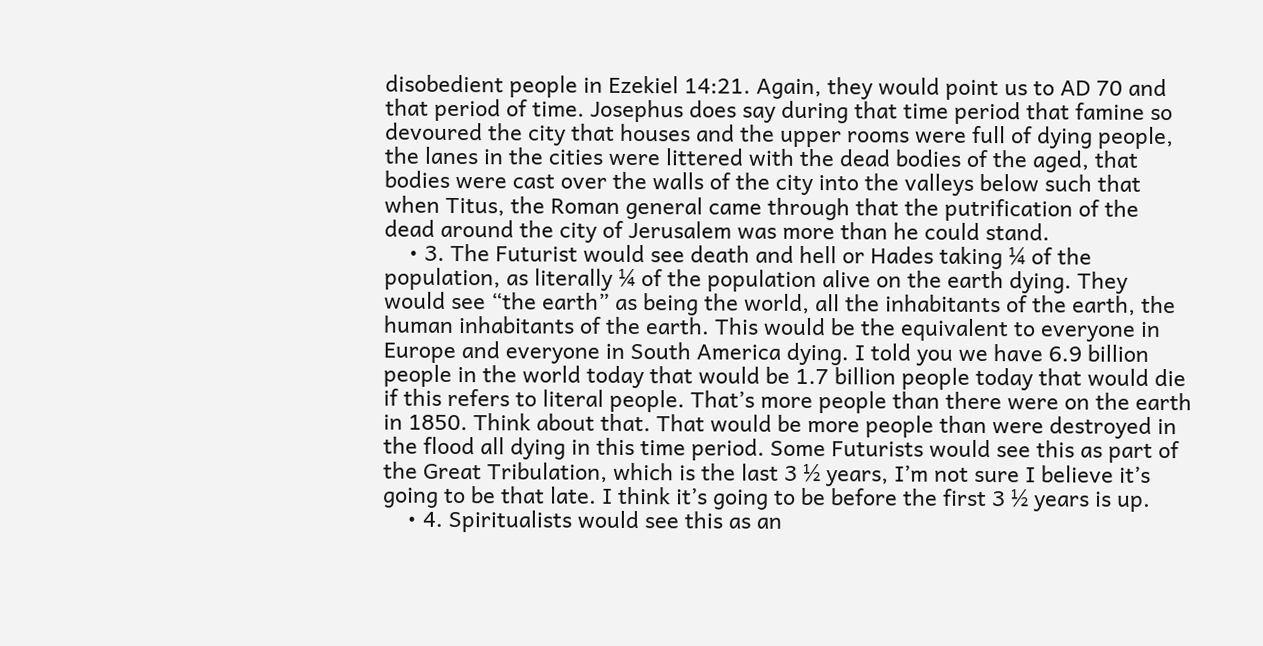disobedient people in Ezekiel 14:21. Again, they would point us to AD 70 and that period of time. Josephus does say during that time period that famine so devoured the city that houses and the upper rooms were full of dying people, the lanes in the cities were littered with the dead bodies of the aged, that bodies were cast over the walls of the city into the valleys below such that when Titus, the Roman general came through that the putrification of the dead around the city of Jerusalem was more than he could stand.
    • 3. The Futurist would see death and hell or Hades taking ¼ of the population, as literally ¼ of the population alive on the earth dying. They would see “the earth” as being the world, all the inhabitants of the earth, the human inhabitants of the earth. This would be the equivalent to everyone in Europe and everyone in South America dying. I told you we have 6.9 billion people in the world today that would be 1.7 billion people today that would die if this refers to literal people. That’s more people than there were on the earth in 1850. Think about that. That would be more people than were destroyed in the flood all dying in this time period. Some Futurists would see this as part of the Great Tribulation, which is the last 3 ½ years, I’m not sure I believe it’s going to be that late. I think it’s going to be before the first 3 ½ years is up.
    • 4. Spiritualists would see this as an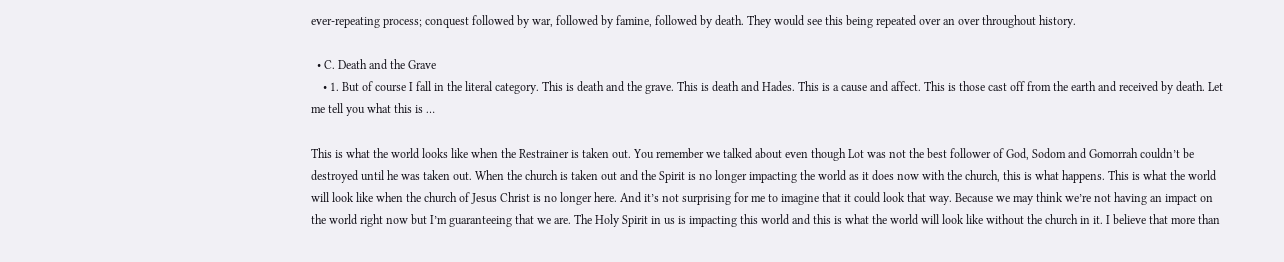ever-repeating process; conquest followed by war, followed by famine, followed by death. They would see this being repeated over an over throughout history.

  • C. Death and the Grave
    • 1. But of course I fall in the literal category. This is death and the grave. This is death and Hades. This is a cause and affect. This is those cast off from the earth and received by death. Let me tell you what this is …

This is what the world looks like when the Restrainer is taken out. You remember we talked about even though Lot was not the best follower of God, Sodom and Gomorrah couldn’t be destroyed until he was taken out. When the church is taken out and the Spirit is no longer impacting the world as it does now with the church, this is what happens. This is what the world will look like when the church of Jesus Christ is no longer here. And it’s not surprising for me to imagine that it could look that way. Because we may think we’re not having an impact on the world right now but I’m guaranteeing that we are. The Holy Spirit in us is impacting this world and this is what the world will look like without the church in it. I believe that more than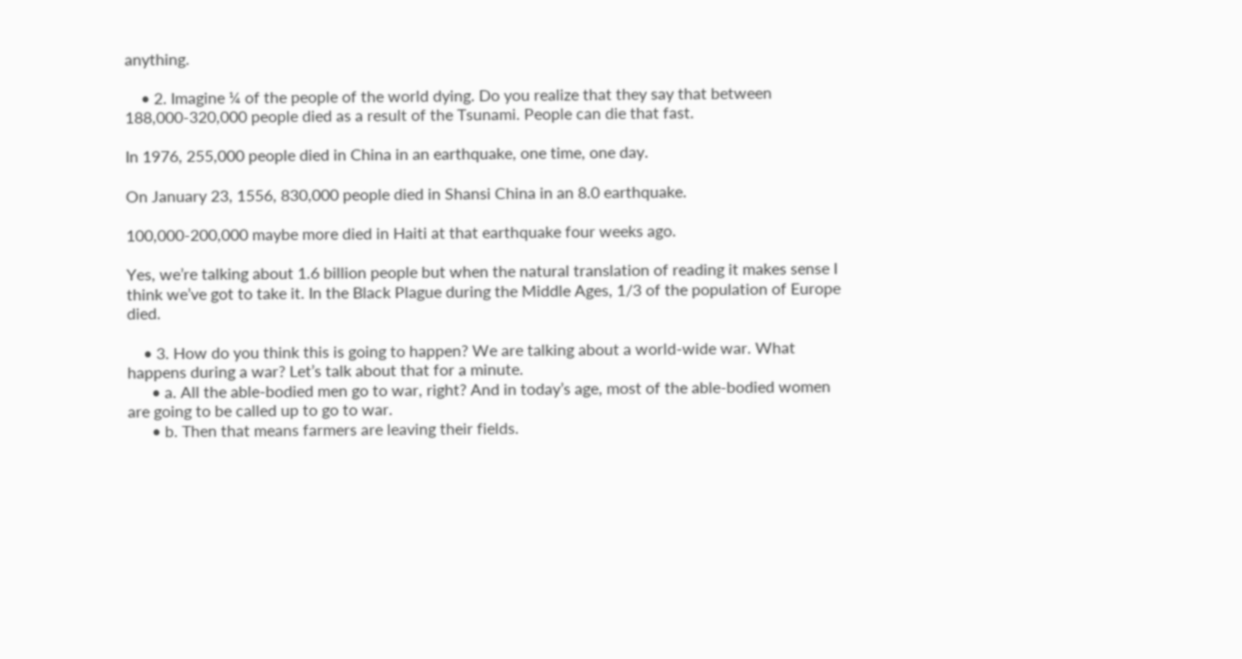anything.

    • 2. Imagine ¼ of the people of the world dying. Do you realize that they say that between 188,000-320,000 people died as a result of the Tsunami. People can die that fast.

In 1976, 255,000 people died in China in an earthquake, one time, one day.

On January 23, 1556, 830,000 people died in Shansi China in an 8.0 earthquake.

100,000-200,000 maybe more died in Haiti at that earthquake four weeks ago.

Yes, we’re talking about 1.6 billion people but when the natural translation of reading it makes sense I think we’ve got to take it. In the Black Plague during the Middle Ages, 1/3 of the population of Europe died.

    • 3. How do you think this is going to happen? We are talking about a world-wide war. What happens during a war? Let’s talk about that for a minute.
      • a. All the able-bodied men go to war, right? And in today’s age, most of the able-bodied women are going to be called up to go to war.
      • b. Then that means farmers are leaving their fields.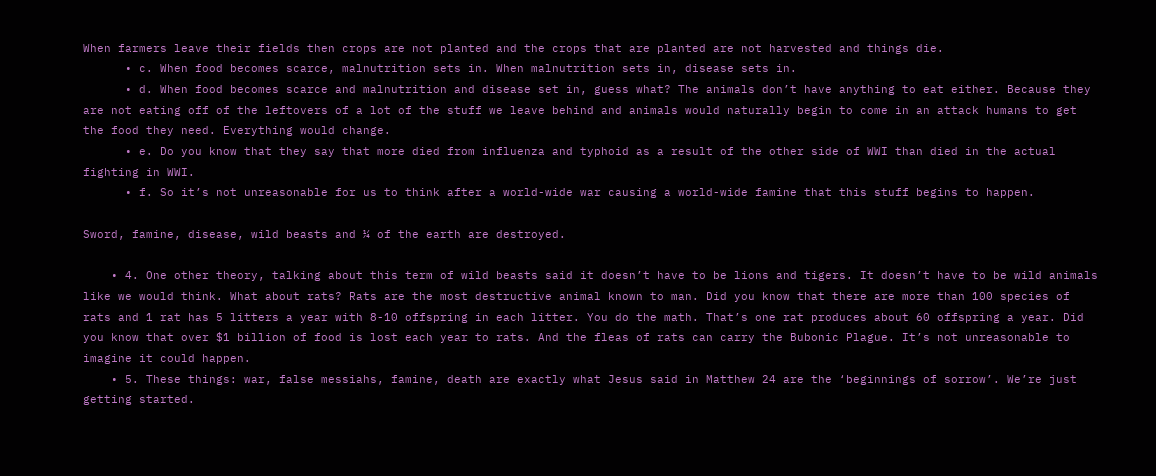When farmers leave their fields then crops are not planted and the crops that are planted are not harvested and things die.
      • c. When food becomes scarce, malnutrition sets in. When malnutrition sets in, disease sets in.
      • d. When food becomes scarce and malnutrition and disease set in, guess what? The animals don’t have anything to eat either. Because they are not eating off of the leftovers of a lot of the stuff we leave behind and animals would naturally begin to come in an attack humans to get the food they need. Everything would change.
      • e. Do you know that they say that more died from influenza and typhoid as a result of the other side of WWI than died in the actual fighting in WWI.
      • f. So it’s not unreasonable for us to think after a world-wide war causing a world-wide famine that this stuff begins to happen.

Sword, famine, disease, wild beasts and ¼ of the earth are destroyed.

    • 4. One other theory, talking about this term of wild beasts said it doesn’t have to be lions and tigers. It doesn’t have to be wild animals like we would think. What about rats? Rats are the most destructive animal known to man. Did you know that there are more than 100 species of rats and 1 rat has 5 litters a year with 8-10 offspring in each litter. You do the math. That’s one rat produces about 60 offspring a year. Did you know that over $1 billion of food is lost each year to rats. And the fleas of rats can carry the Bubonic Plague. It’s not unreasonable to imagine it could happen.
    • 5. These things: war, false messiahs, famine, death are exactly what Jesus said in Matthew 24 are the ‘beginnings of sorrow’. We’re just getting started.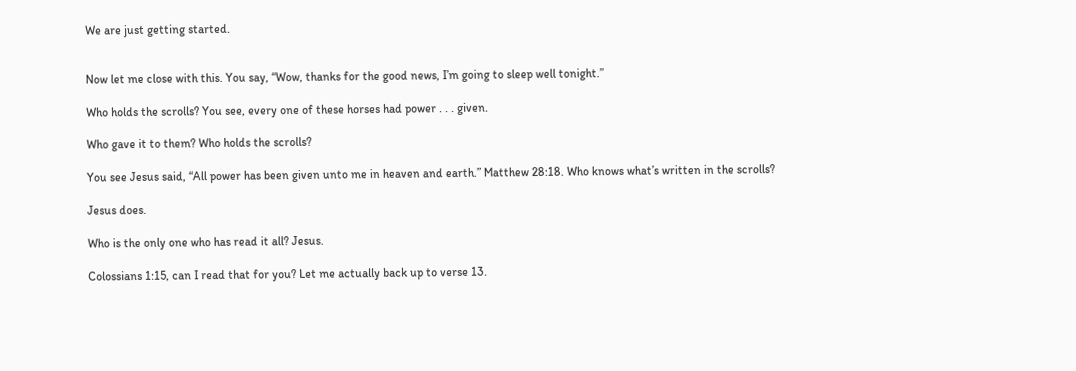We are just getting started.


Now let me close with this. You say, “Wow, thanks for the good news, I’m going to sleep well tonight.”

Who holds the scrolls? You see, every one of these horses had power . . . given.

Who gave it to them? Who holds the scrolls?

You see Jesus said, “All power has been given unto me in heaven and earth.” Matthew 28:18. Who knows what’s written in the scrolls?

Jesus does.

Who is the only one who has read it all? Jesus.

Colossians 1:15, can I read that for you? Let me actually back up to verse 13.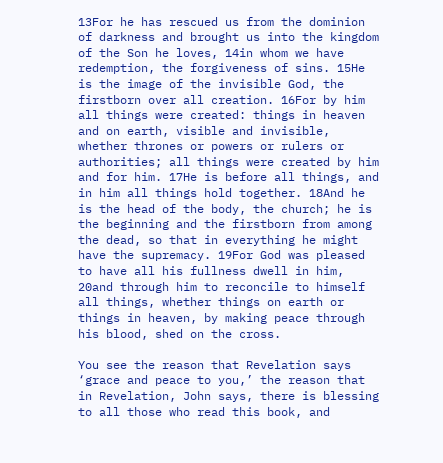13For he has rescued us from the dominion of darkness and brought us into the kingdom of the Son he loves, 14in whom we have redemption, the forgiveness of sins. 15He is the image of the invisible God, the firstborn over all creation. 16For by him all things were created: things in heaven and on earth, visible and invisible, whether thrones or powers or rulers or authorities; all things were created by him and for him. 17He is before all things, and in him all things hold together. 18And he is the head of the body, the church; he is the beginning and the firstborn from among the dead, so that in everything he might have the supremacy. 19For God was pleased to have all his fullness dwell in him, 20and through him to reconcile to himself all things, whether things on earth or things in heaven, by making peace through his blood, shed on the cross.

You see the reason that Revelation says ‘grace and peace to you,’ the reason that in Revelation, John says, there is blessing to all those who read this book, and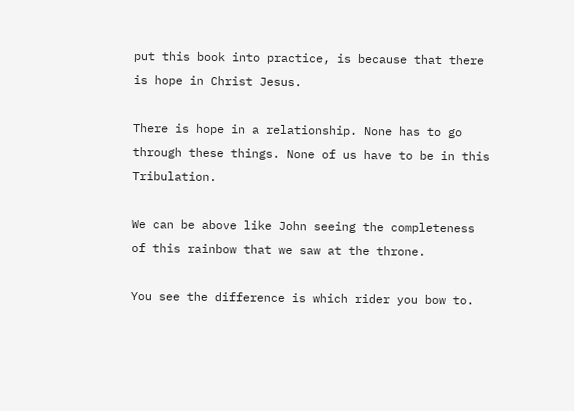put this book into practice, is because that there is hope in Christ Jesus.

There is hope in a relationship. None has to go through these things. None of us have to be in this Tribulation.

We can be above like John seeing the completeness of this rainbow that we saw at the throne.

You see the difference is which rider you bow to.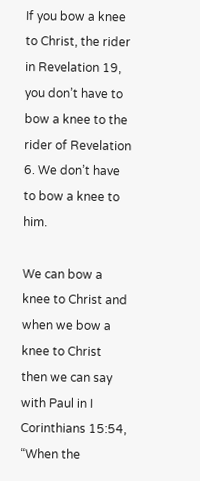If you bow a knee to Christ, the rider in Revelation 19, you don’t have to bow a knee to the rider of Revelation 6. We don’t have to bow a knee to him.

We can bow a knee to Christ and when we bow a knee to Christ then we can say with Paul in I Corinthians 15:54, “When the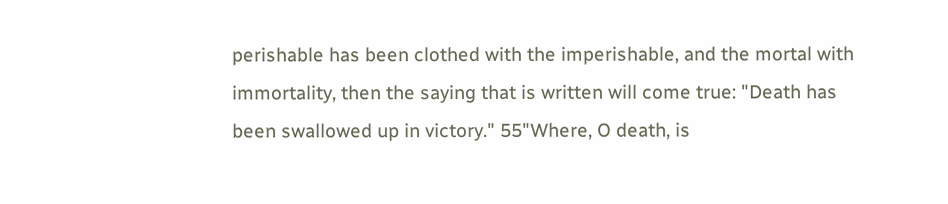perishable has been clothed with the imperishable, and the mortal with immortality, then the saying that is written will come true: "Death has been swallowed up in victory." 55"Where, O death, is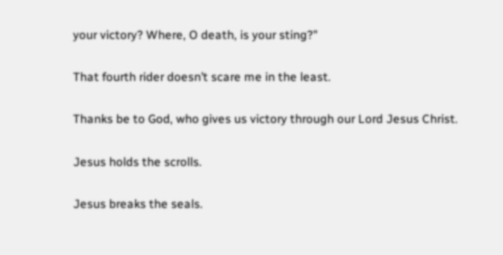your victory? Where, O death, is your sting?"

That fourth rider doesn’t scare me in the least.

Thanks be to God, who gives us victory through our Lord Jesus Christ.

Jesus holds the scrolls.

Jesus breaks the seals.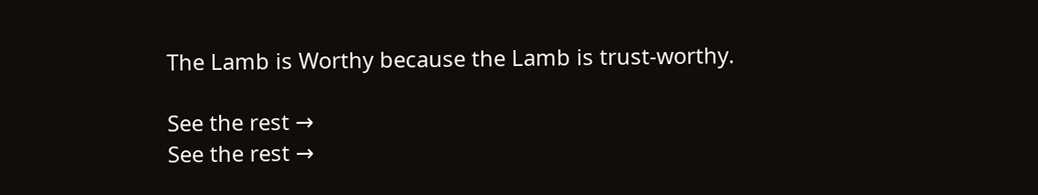The Lamb is Worthy because the Lamb is trust-worthy.

See the rest →
See the rest →